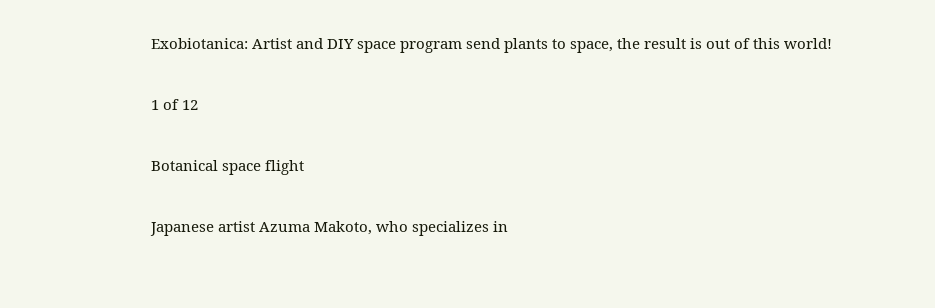Exobiotanica: Artist and DIY space program send plants to space, the result is out of this world!

1 of 12

Botanical space flight

Japanese artist Azuma Makoto, who specializes in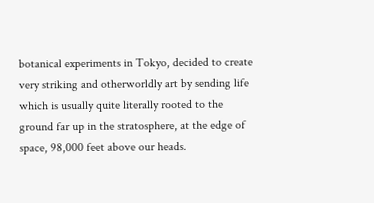botanical experiments in Tokyo, decided to create very striking and otherworldly art by sending life which is usually quite literally rooted to the ground far up in the stratosphere, at the edge of space, 98,000 feet above our heads.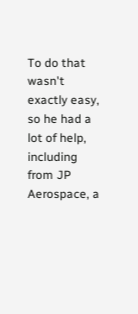To do that wasn't exactly easy, so he had a lot of help, including from JP Aerospace, a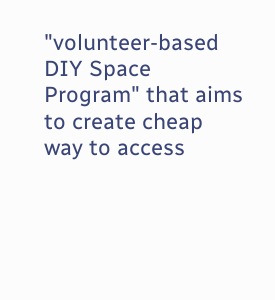"volunteer-based DIY Space Program" that aims to create cheap way to access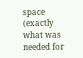space (exactly what was needed for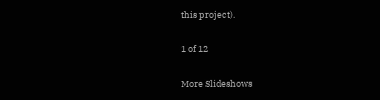this project).

1 of 12

More Slideshows